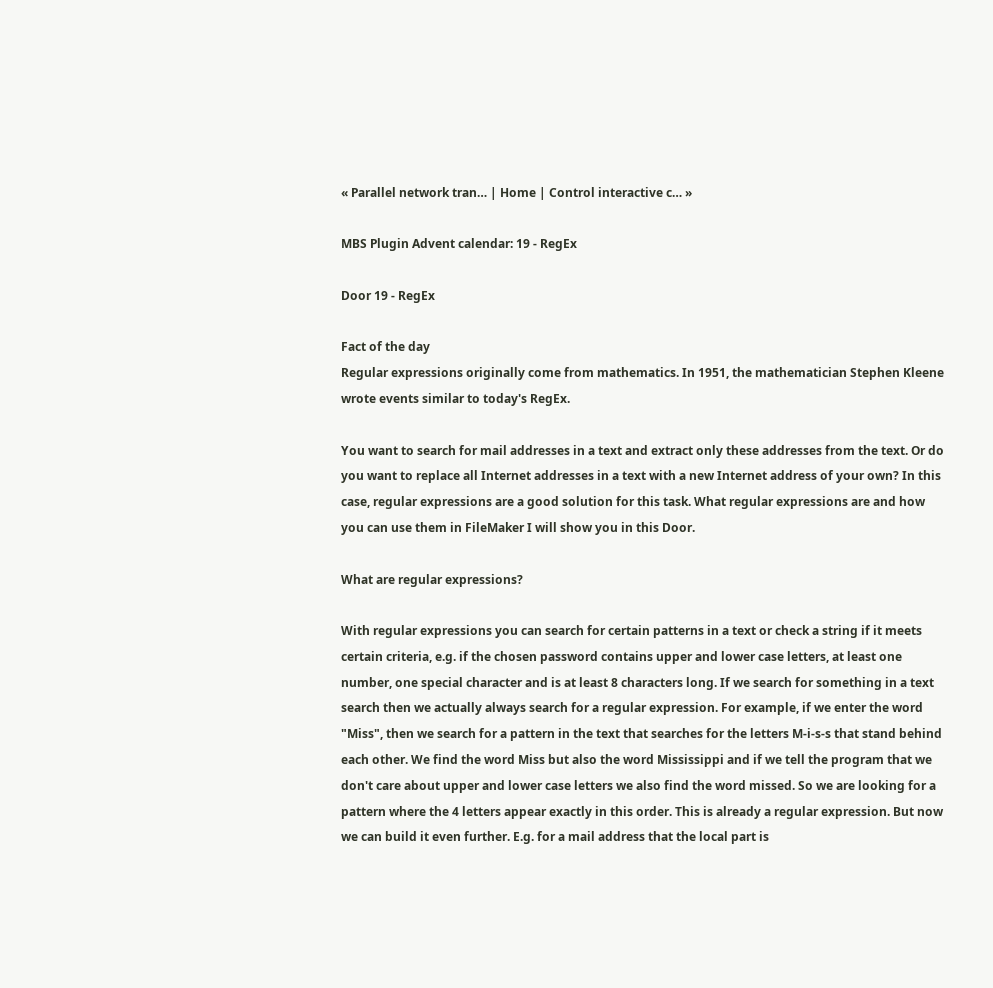« Parallel network tran… | Home | Control interactive c… »

MBS Plugin Advent calendar: 19 - RegEx

Door 19 - RegEx

Fact of the day
Regular expressions originally come from mathematics. In 1951, the mathematician Stephen Kleene wrote events similar to today's RegEx.

You want to search for mail addresses in a text and extract only these addresses from the text. Or do you want to replace all Internet addresses in a text with a new Internet address of your own? In this case, regular expressions are a good solution for this task. What regular expressions are and how you can use them in FileMaker I will show you in this Door.

What are regular expressions?

With regular expressions you can search for certain patterns in a text or check a string if it meets certain criteria, e.g. if the chosen password contains upper and lower case letters, at least one number, one special character and is at least 8 characters long. If we search for something in a text search then we actually always search for a regular expression. For example, if we enter the word "Miss", then we search for a pattern in the text that searches for the letters M-i-s-s that stand behind each other. We find the word Miss but also the word Mississippi and if we tell the program that we don't care about upper and lower case letters we also find the word missed. So we are looking for a pattern where the 4 letters appear exactly in this order. This is already a regular expression. But now we can build it even further. E.g. for a mail address that the local part is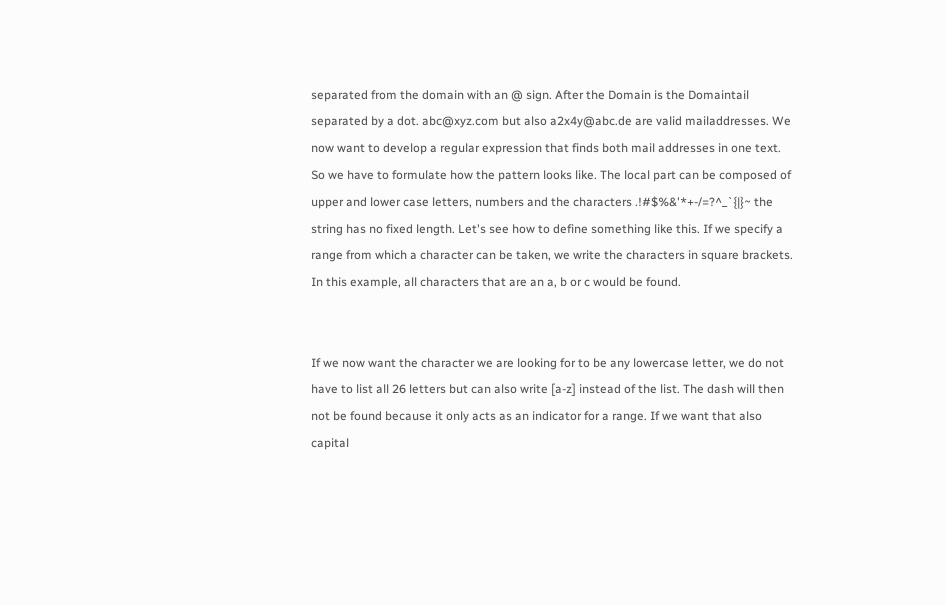separated from the domain with an @ sign. After the Domain is the Domaintail separated by a dot. abc@xyz.com but also a2x4y@abc.de are valid mailaddresses. We now want to develop a regular expression that finds both mail addresses in one text. So we have to formulate how the pattern looks like. The local part can be composed of upper and lower case letters, numbers and the characters .!#$%&'*+-/=?^_`{|}~ the string has no fixed length. Let's see how to define something like this. If we specify a range from which a character can be taken, we write the characters in square brackets. In this example, all characters that are an a, b or c would be found.


If we now want the character we are looking for to be any lowercase letter, we do not have to list all 26 letters but can also write [a-z] instead of the list. The dash will then not be found because it only acts as an indicator for a range. If we want that also capital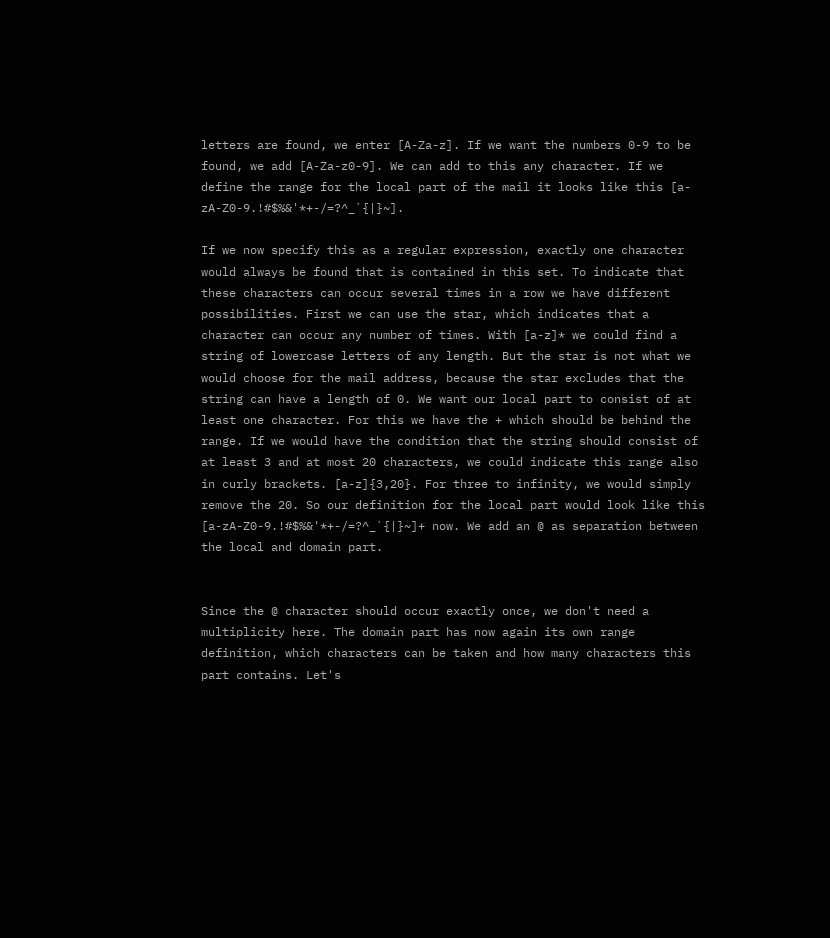letters are found, we enter [A-Za-z]. If we want the numbers 0-9 to be found, we add [A-Za-z0-9]. We can add to this any character. If we define the range for the local part of the mail it looks like this [a-zA-Z0-9.!#$%&'*+-/=?^_`{|}~].

If we now specify this as a regular expression, exactly one character would always be found that is contained in this set. To indicate that these characters can occur several times in a row we have different possibilities. First we can use the star, which indicates that a character can occur any number of times. With [a-z]* we could find a string of lowercase letters of any length. But the star is not what we would choose for the mail address, because the star excludes that the string can have a length of 0. We want our local part to consist of at least one character. For this we have the + which should be behind the range. If we would have the condition that the string should consist of at least 3 and at most 20 characters, we could indicate this range also in curly brackets. [a-z]{3,20}. For three to infinity, we would simply remove the 20. So our definition for the local part would look like this [a-zA-Z0-9.!#$%&'*+-/=?^_`{|}~]+ now. We add an @ as separation between the local and domain part.


Since the @ character should occur exactly once, we don't need a multiplicity here. The domain part has now again its own range definition, which characters can be taken and how many characters this part contains. Let's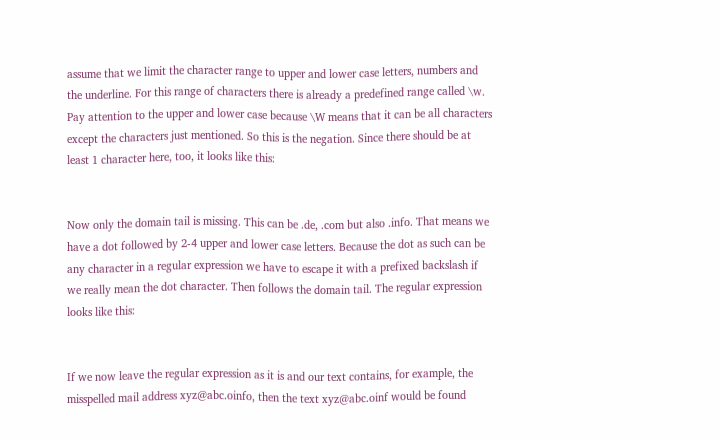assume that we limit the character range to upper and lower case letters, numbers and the underline. For this range of characters there is already a predefined range called \w. Pay attention to the upper and lower case because \W means that it can be all characters except the characters just mentioned. So this is the negation. Since there should be at least 1 character here, too, it looks like this:


Now only the domain tail is missing. This can be .de, .com but also .info. That means we have a dot followed by 2-4 upper and lower case letters. Because the dot as such can be any character in a regular expression we have to escape it with a prefixed backslash if we really mean the dot character. Then follows the domain tail. The regular expression looks like this:


If we now leave the regular expression as it is and our text contains, for example, the misspelled mail address xyz@abc.oinfo, then the text xyz@abc.oinf would be found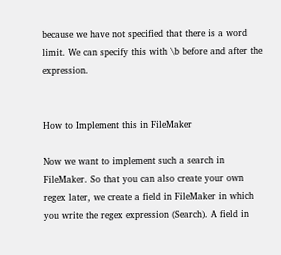because we have not specified that there is a word limit. We can specify this with \b before and after the expression.


How to Implement this in FileMaker

Now we want to implement such a search in FileMaker. So that you can also create your own regex later, we create a field in FileMaker in which you write the regex expression (Search). A field in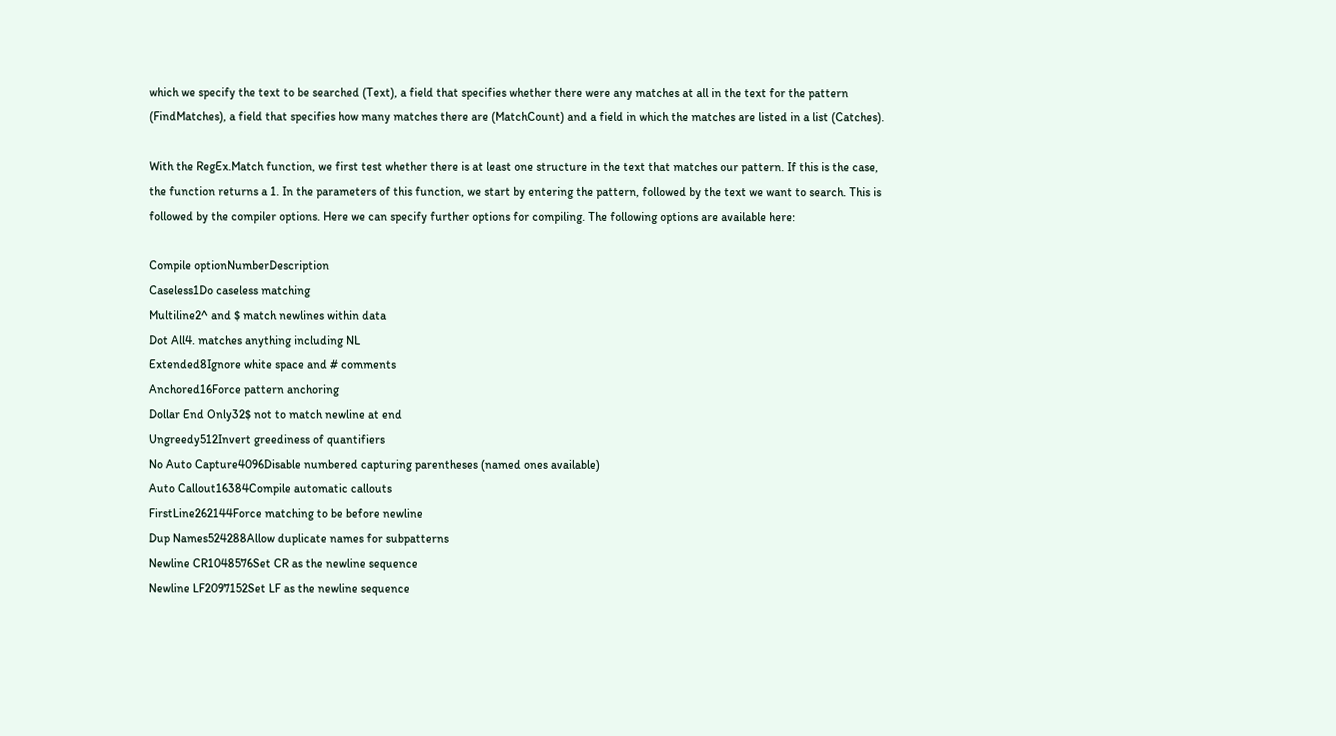which we specify the text to be searched (Text), a field that specifies whether there were any matches at all in the text for the pattern (FindMatches), a field that specifies how many matches there are (MatchCount) and a field in which the matches are listed in a list (Catches).

With the RegEx.Match function, we first test whether there is at least one structure in the text that matches our pattern. If this is the case, the function returns a 1. In the parameters of this function, we start by entering the pattern, followed by the text we want to search. This is followed by the compiler options. Here we can specify further options for compiling. The following options are available here:

Compile optionNumberDescription
Caseless1Do caseless matching
Multiline2^ and $ match newlines within data
Dot All4. matches anything including NL
Extended8Ignore white space and # comments
Anchored16Force pattern anchoring
Dollar End Only32$ not to match newline at end
Ungreedy512Invert greediness of quantifiers
No Auto Capture4096Disable numbered capturing parentheses (named ones available)
Auto Callout16384Compile automatic callouts
FirstLine262144Force matching to be before newline
Dup Names524288Allow duplicate names for subpatterns
Newline CR1048576Set CR as the newline sequence
Newline LF2097152Set LF as the newline sequence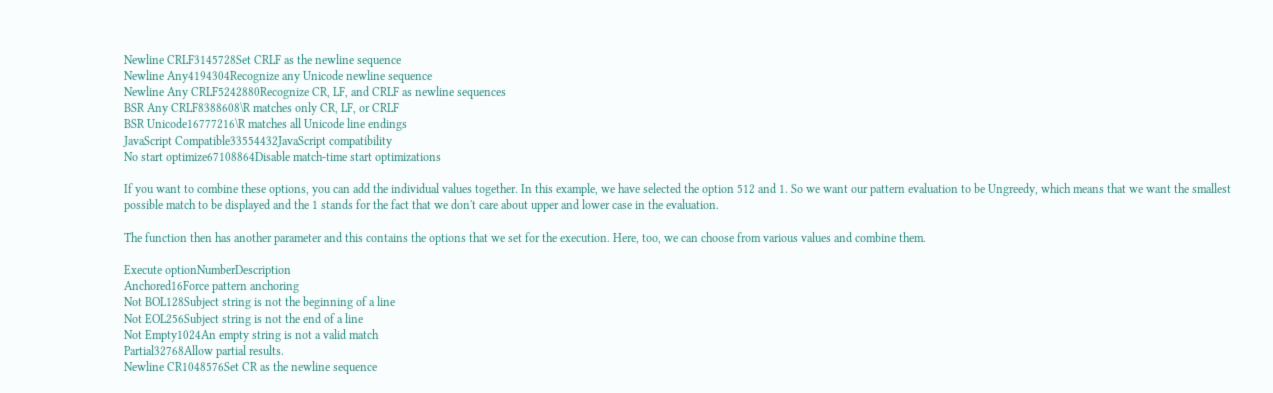Newline CRLF3145728Set CRLF as the newline sequence
Newline Any4194304Recognize any Unicode newline sequence
Newline Any CRLF5242880Recognize CR, LF, and CRLF as newline sequences
BSR Any CRLF8388608\R matches only CR, LF, or CRLF
BSR Unicode16777216\R matches all Unicode line endings
JavaScript Compatible33554432JavaScript compatibility
No start optimize67108864Disable match-time start optimizations

If you want to combine these options, you can add the individual values together. In this example, we have selected the option 512 and 1. So we want our pattern evaluation to be Ungreedy, which means that we want the smallest possible match to be displayed and the 1 stands for the fact that we don't care about upper and lower case in the evaluation.

The function then has another parameter and this contains the options that we set for the execution. Here, too, we can choose from various values and combine them.

Execute optionNumberDescription
Anchored16Force pattern anchoring
Not BOL128Subject string is not the beginning of a line
Not EOL256Subject string is not the end of a line
Not Empty1024An empty string is not a valid match
Partial32768Allow partial results.
Newline CR1048576Set CR as the newline sequence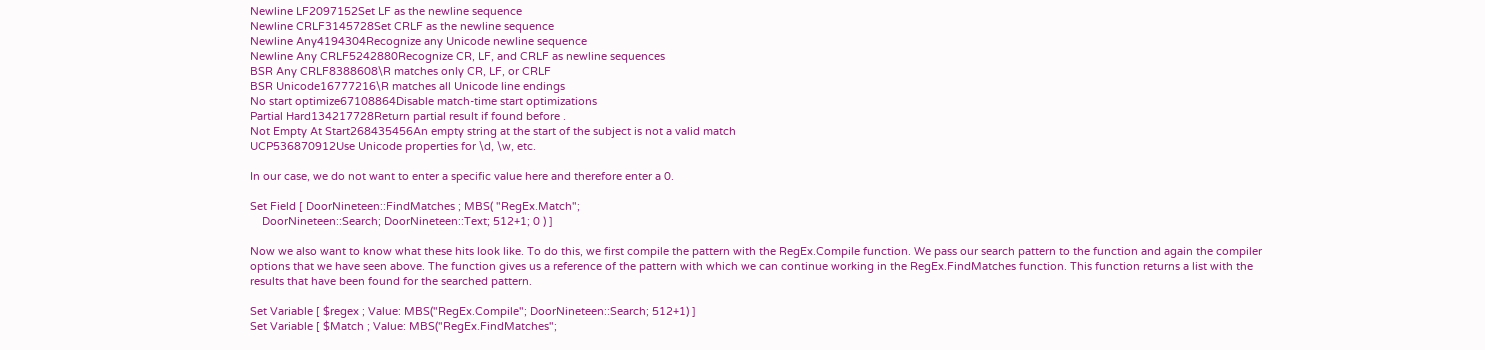Newline LF2097152Set LF as the newline sequence
Newline CRLF3145728Set CRLF as the newline sequence
Newline Any4194304Recognize any Unicode newline sequence
Newline Any CRLF5242880Recognize CR, LF, and CRLF as newline sequences
BSR Any CRLF8388608\R matches only CR, LF, or CRLF
BSR Unicode16777216\R matches all Unicode line endings
No start optimize67108864Disable match-time start optimizations
Partial Hard134217728Return partial result if found before .
Not Empty At Start268435456An empty string at the start of the subject is not a valid match
UCP536870912Use Unicode properties for \d, \w, etc.

In our case, we do not want to enter a specific value here and therefore enter a 0.

Set Field [ DoorNineteen::FindMatches ; MBS( "RegEx.Match";
    DoorNineteen::Search; DoorNineteen::Text; 512+1; 0 ) ]

Now we also want to know what these hits look like. To do this, we first compile the pattern with the RegEx.Compile function. We pass our search pattern to the function and again the compiler options that we have seen above. The function gives us a reference of the pattern with which we can continue working in the RegEx.FindMatches function. This function returns a list with the results that have been found for the searched pattern.

Set Variable [ $regex ; Value: MBS("RegEx.Compile"; DoorNineteen::Search; 512+1) ]
Set Variable [ $Match ; Value: MBS("RegEx.FindMatches";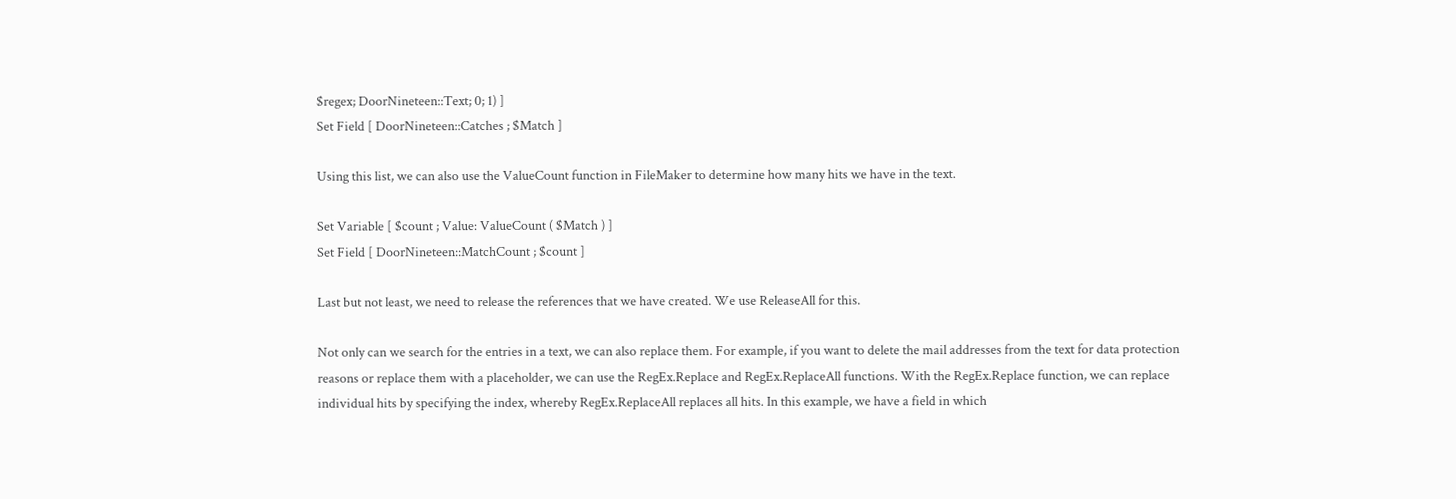$regex; DoorNineteen::Text; 0; 1) ]
Set Field [ DoorNineteen::Catches ; $Match ]

Using this list, we can also use the ValueCount function in FileMaker to determine how many hits we have in the text.

Set Variable [ $count ; Value: ValueCount ( $Match ) ]
Set Field [ DoorNineteen::MatchCount ; $count ]

Last but not least, we need to release the references that we have created. We use ReleaseAll for this.

Not only can we search for the entries in a text, we can also replace them. For example, if you want to delete the mail addresses from the text for data protection reasons or replace them with a placeholder, we can use the RegEx.Replace and RegEx.ReplaceAll functions. With the RegEx.Replace function, we can replace individual hits by specifying the index, whereby RegEx.ReplaceAll replaces all hits. In this example, we have a field in which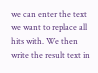we can enter the text we want to replace all hits with. We then write the result text in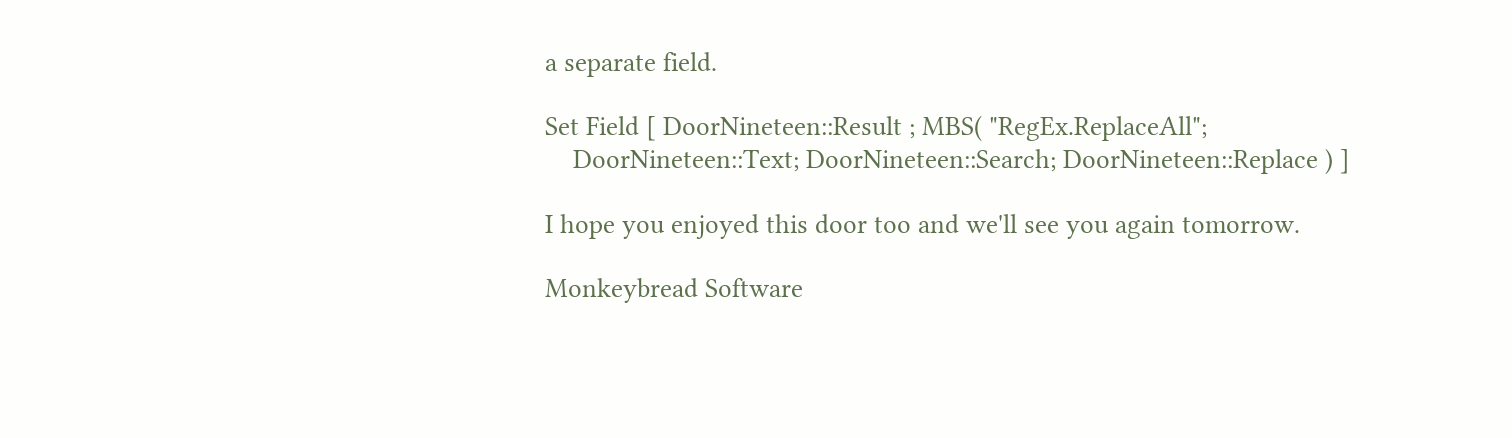a separate field.

Set Field [ DoorNineteen::Result ; MBS( "RegEx.ReplaceAll";
    DoorNineteen::Text; DoorNineteen::Search; DoorNineteen::Replace ) ]

I hope you enjoyed this door too and we'll see you again tomorrow.

Monkeybread Software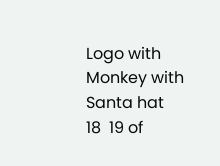Logo with Monkey with Santa hat
18  19 of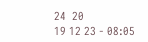24  20
19 12 23 - 08:05